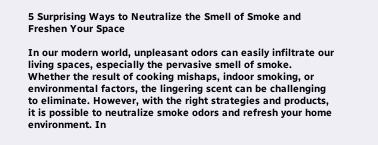5 Surprising Ways to Neutralize the Smell of Smoke and Freshen Your Space

In our modern world, unpleasant odors can easily infiltrate our living spaces, especially the pervasive smell of smoke. Whether the result of cooking mishaps, indoor smoking, or environmental factors, the lingering scent can be challenging to eliminate. However, with the right strategies and products, it is possible to neutralize smoke odors and refresh your home environment. In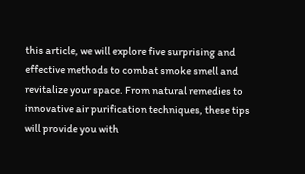this article, we will explore five surprising and effective methods to combat smoke smell and revitalize your space. From natural remedies to innovative air purification techniques, these tips will provide you with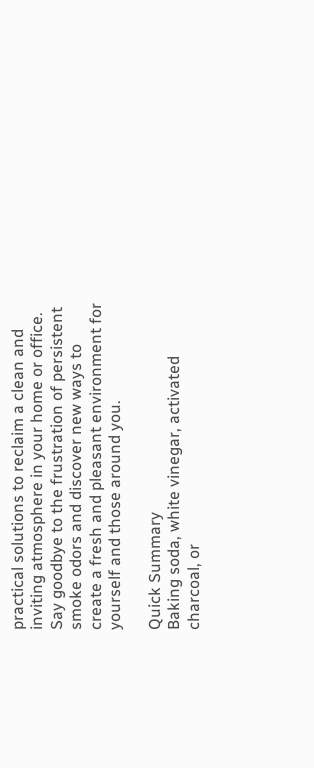practical solutions to reclaim a clean and inviting atmosphere in your home or office. Say goodbye to the frustration of persistent smoke odors and discover new ways to create a fresh and pleasant environment for yourself and those around you.

Quick Summary
Baking soda, white vinegar, activated charcoal, or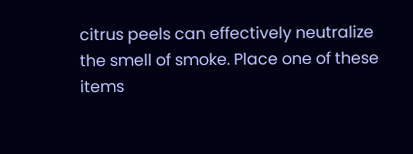citrus peels can effectively neutralize the smell of smoke. Place one of these items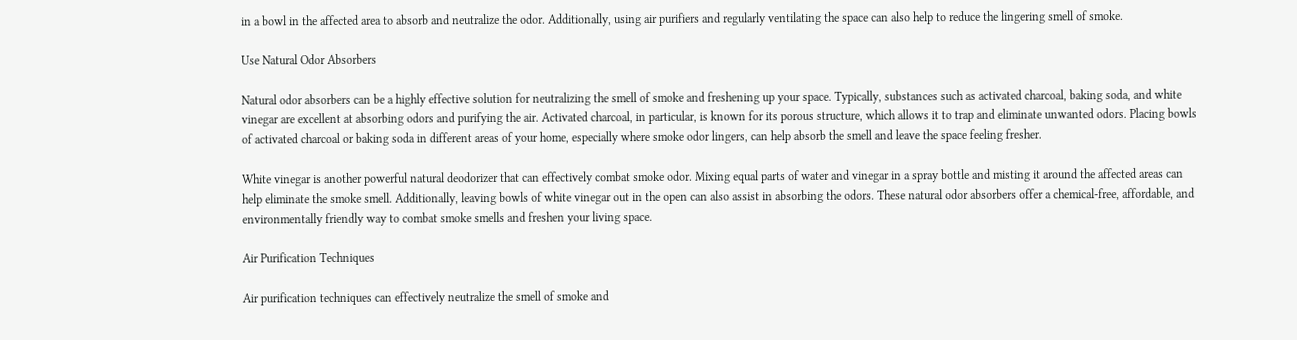in a bowl in the affected area to absorb and neutralize the odor. Additionally, using air purifiers and regularly ventilating the space can also help to reduce the lingering smell of smoke.

Use Natural Odor Absorbers

Natural odor absorbers can be a highly effective solution for neutralizing the smell of smoke and freshening up your space. Typically, substances such as activated charcoal, baking soda, and white vinegar are excellent at absorbing odors and purifying the air. Activated charcoal, in particular, is known for its porous structure, which allows it to trap and eliminate unwanted odors. Placing bowls of activated charcoal or baking soda in different areas of your home, especially where smoke odor lingers, can help absorb the smell and leave the space feeling fresher.

White vinegar is another powerful natural deodorizer that can effectively combat smoke odor. Mixing equal parts of water and vinegar in a spray bottle and misting it around the affected areas can help eliminate the smoke smell. Additionally, leaving bowls of white vinegar out in the open can also assist in absorbing the odors. These natural odor absorbers offer a chemical-free, affordable, and environmentally friendly way to combat smoke smells and freshen your living space.

Air Purification Techniques

Air purification techniques can effectively neutralize the smell of smoke and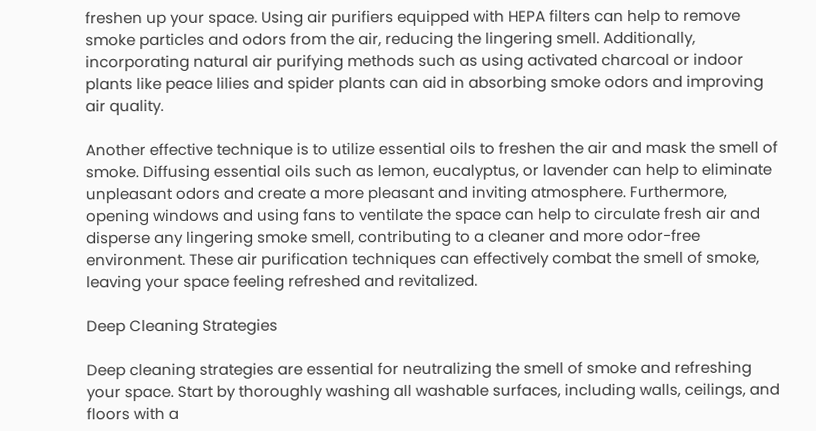freshen up your space. Using air purifiers equipped with HEPA filters can help to remove smoke particles and odors from the air, reducing the lingering smell. Additionally, incorporating natural air purifying methods such as using activated charcoal or indoor plants like peace lilies and spider plants can aid in absorbing smoke odors and improving air quality.

Another effective technique is to utilize essential oils to freshen the air and mask the smell of smoke. Diffusing essential oils such as lemon, eucalyptus, or lavender can help to eliminate unpleasant odors and create a more pleasant and inviting atmosphere. Furthermore, opening windows and using fans to ventilate the space can help to circulate fresh air and disperse any lingering smoke smell, contributing to a cleaner and more odor-free environment. These air purification techniques can effectively combat the smell of smoke, leaving your space feeling refreshed and revitalized.

Deep Cleaning Strategies

Deep cleaning strategies are essential for neutralizing the smell of smoke and refreshing your space. Start by thoroughly washing all washable surfaces, including walls, ceilings, and floors with a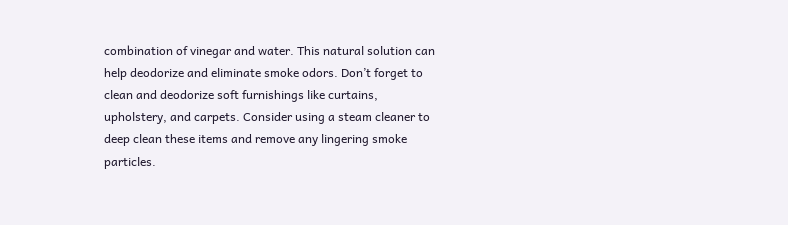combination of vinegar and water. This natural solution can help deodorize and eliminate smoke odors. Don’t forget to clean and deodorize soft furnishings like curtains, upholstery, and carpets. Consider using a steam cleaner to deep clean these items and remove any lingering smoke particles.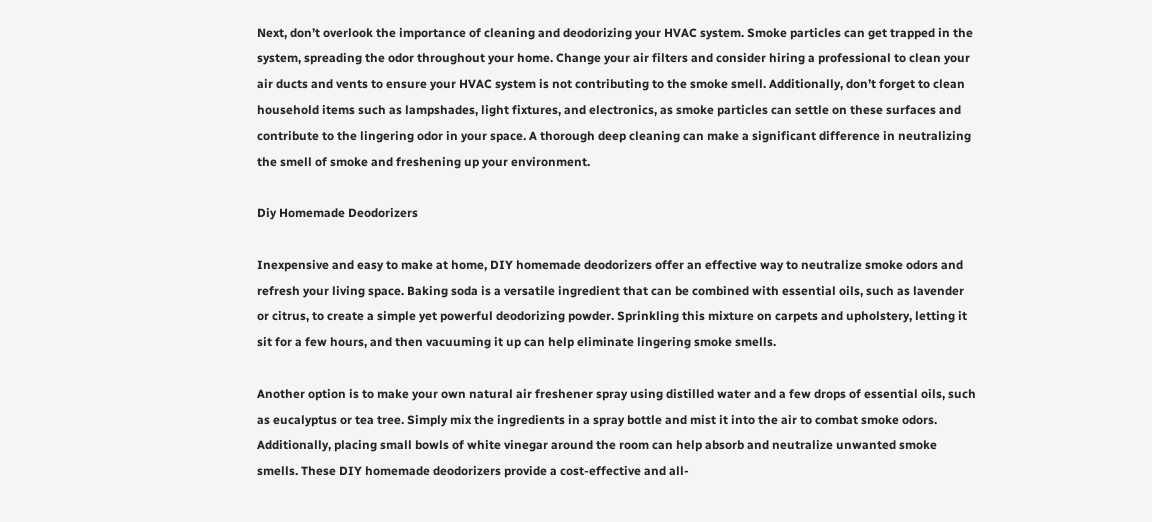Next, don’t overlook the importance of cleaning and deodorizing your HVAC system. Smoke particles can get trapped in the system, spreading the odor throughout your home. Change your air filters and consider hiring a professional to clean your air ducts and vents to ensure your HVAC system is not contributing to the smoke smell. Additionally, don’t forget to clean household items such as lampshades, light fixtures, and electronics, as smoke particles can settle on these surfaces and contribute to the lingering odor in your space. A thorough deep cleaning can make a significant difference in neutralizing the smell of smoke and freshening up your environment.

Diy Homemade Deodorizers

Inexpensive and easy to make at home, DIY homemade deodorizers offer an effective way to neutralize smoke odors and refresh your living space. Baking soda is a versatile ingredient that can be combined with essential oils, such as lavender or citrus, to create a simple yet powerful deodorizing powder. Sprinkling this mixture on carpets and upholstery, letting it sit for a few hours, and then vacuuming it up can help eliminate lingering smoke smells.

Another option is to make your own natural air freshener spray using distilled water and a few drops of essential oils, such as eucalyptus or tea tree. Simply mix the ingredients in a spray bottle and mist it into the air to combat smoke odors. Additionally, placing small bowls of white vinegar around the room can help absorb and neutralize unwanted smoke smells. These DIY homemade deodorizers provide a cost-effective and all-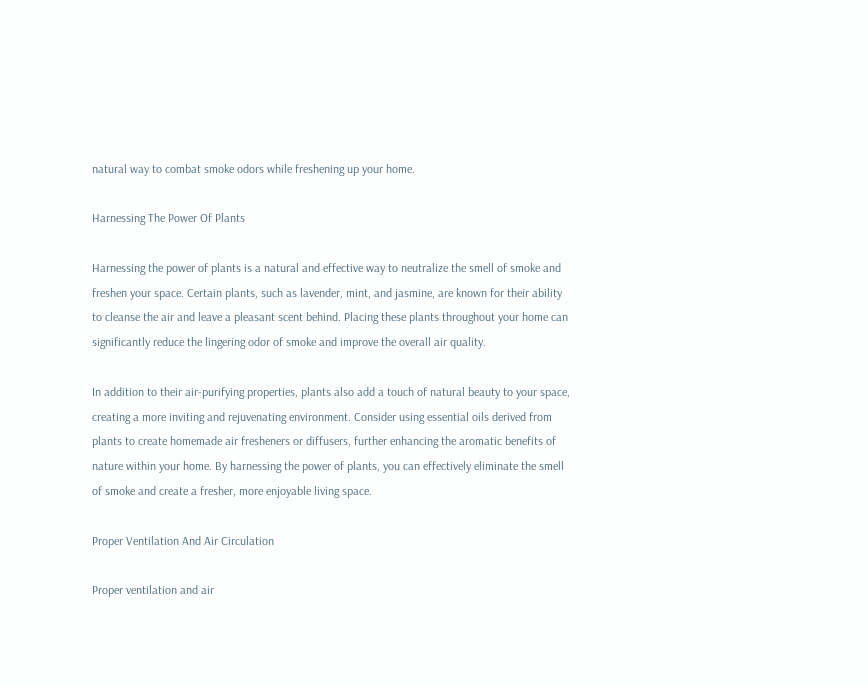natural way to combat smoke odors while freshening up your home.

Harnessing The Power Of Plants

Harnessing the power of plants is a natural and effective way to neutralize the smell of smoke and freshen your space. Certain plants, such as lavender, mint, and jasmine, are known for their ability to cleanse the air and leave a pleasant scent behind. Placing these plants throughout your home can significantly reduce the lingering odor of smoke and improve the overall air quality.

In addition to their air-purifying properties, plants also add a touch of natural beauty to your space, creating a more inviting and rejuvenating environment. Consider using essential oils derived from plants to create homemade air fresheners or diffusers, further enhancing the aromatic benefits of nature within your home. By harnessing the power of plants, you can effectively eliminate the smell of smoke and create a fresher, more enjoyable living space.

Proper Ventilation And Air Circulation

Proper ventilation and air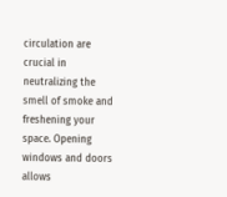circulation are crucial in neutralizing the smell of smoke and freshening your space. Opening windows and doors allows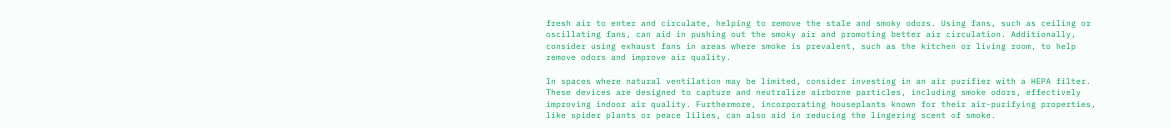fresh air to enter and circulate, helping to remove the stale and smoky odors. Using fans, such as ceiling or oscillating fans, can aid in pushing out the smoky air and promoting better air circulation. Additionally, consider using exhaust fans in areas where smoke is prevalent, such as the kitchen or living room, to help remove odors and improve air quality.

In spaces where natural ventilation may be limited, consider investing in an air purifier with a HEPA filter. These devices are designed to capture and neutralize airborne particles, including smoke odors, effectively improving indoor air quality. Furthermore, incorporating houseplants known for their air-purifying properties, like spider plants or peace lilies, can also aid in reducing the lingering scent of smoke.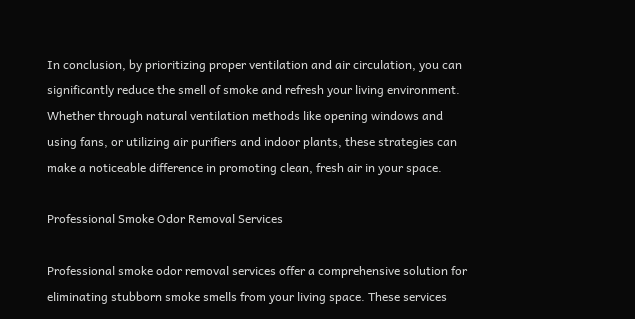In conclusion, by prioritizing proper ventilation and air circulation, you can significantly reduce the smell of smoke and refresh your living environment. Whether through natural ventilation methods like opening windows and using fans, or utilizing air purifiers and indoor plants, these strategies can make a noticeable difference in promoting clean, fresh air in your space.

Professional Smoke Odor Removal Services

Professional smoke odor removal services offer a comprehensive solution for eliminating stubborn smoke smells from your living space. These services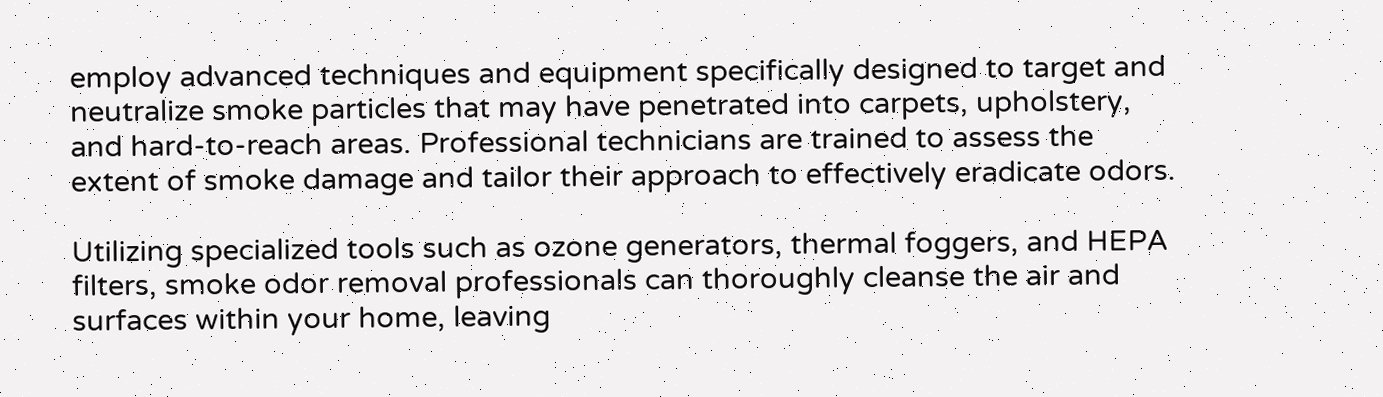employ advanced techniques and equipment specifically designed to target and neutralize smoke particles that may have penetrated into carpets, upholstery, and hard-to-reach areas. Professional technicians are trained to assess the extent of smoke damage and tailor their approach to effectively eradicate odors.

Utilizing specialized tools such as ozone generators, thermal foggers, and HEPA filters, smoke odor removal professionals can thoroughly cleanse the air and surfaces within your home, leaving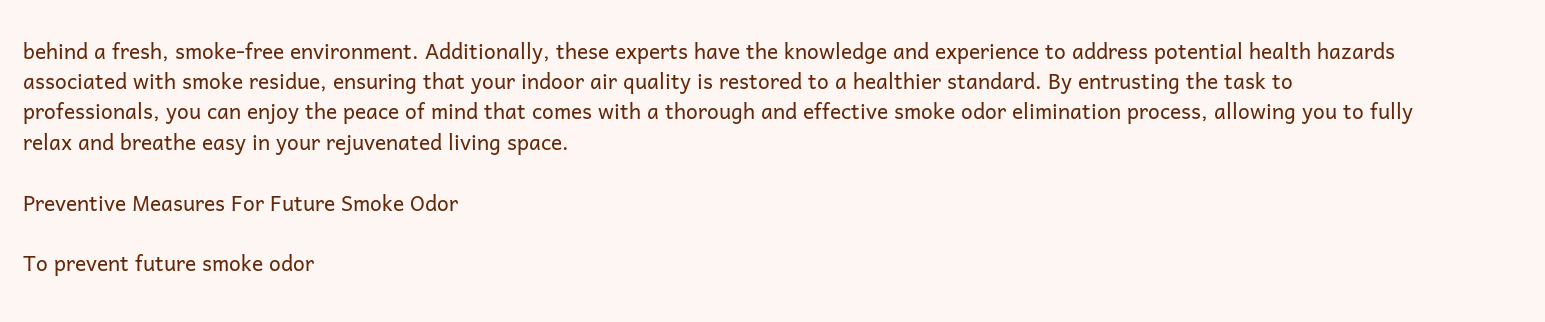behind a fresh, smoke-free environment. Additionally, these experts have the knowledge and experience to address potential health hazards associated with smoke residue, ensuring that your indoor air quality is restored to a healthier standard. By entrusting the task to professionals, you can enjoy the peace of mind that comes with a thorough and effective smoke odor elimination process, allowing you to fully relax and breathe easy in your rejuvenated living space.

Preventive Measures For Future Smoke Odor

To prevent future smoke odor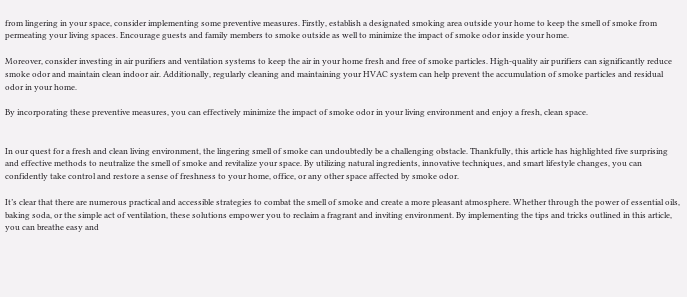from lingering in your space, consider implementing some preventive measures. Firstly, establish a designated smoking area outside your home to keep the smell of smoke from permeating your living spaces. Encourage guests and family members to smoke outside as well to minimize the impact of smoke odor inside your home.

Moreover, consider investing in air purifiers and ventilation systems to keep the air in your home fresh and free of smoke particles. High-quality air purifiers can significantly reduce smoke odor and maintain clean indoor air. Additionally, regularly cleaning and maintaining your HVAC system can help prevent the accumulation of smoke particles and residual odor in your home.

By incorporating these preventive measures, you can effectively minimize the impact of smoke odor in your living environment and enjoy a fresh, clean space.


In our quest for a fresh and clean living environment, the lingering smell of smoke can undoubtedly be a challenging obstacle. Thankfully, this article has highlighted five surprising and effective methods to neutralize the smell of smoke and revitalize your space. By utilizing natural ingredients, innovative techniques, and smart lifestyle changes, you can confidently take control and restore a sense of freshness to your home, office, or any other space affected by smoke odor.

It’s clear that there are numerous practical and accessible strategies to combat the smell of smoke and create a more pleasant atmosphere. Whether through the power of essential oils, baking soda, or the simple act of ventilation, these solutions empower you to reclaim a fragrant and inviting environment. By implementing the tips and tricks outlined in this article, you can breathe easy and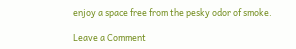enjoy a space free from the pesky odor of smoke.

Leave a Comment